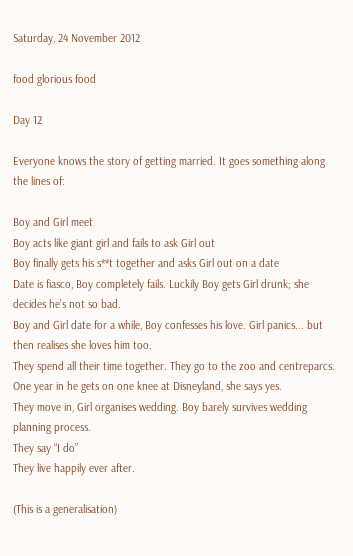Saturday, 24 November 2012

food glorious food

Day 12

Everyone knows the story of getting married. It goes something along the lines of:

Boy and Girl meet
Boy acts like giant girl and fails to ask Girl out
Boy finally gets his s**t together and asks Girl out on a date
Date is fiasco, Boy completely fails. Luckily Boy gets Girl drunk; she decides he’s not so bad.
Boy and Girl date for a while, Boy confesses his love. Girl panics... but then realises she loves him too.
They spend all their time together. They go to the zoo and centreparcs.
One year in he gets on one knee at Disneyland, she says yes.
They move in, Girl organises wedding. Boy barely survives wedding planning process.
They say “I do”
They live happily ever after.

(This is a generalisation)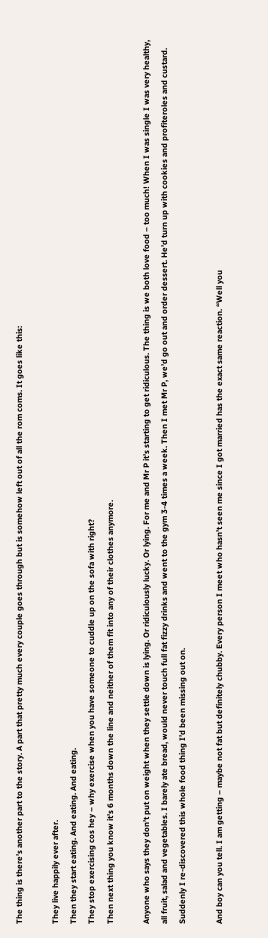The thing is there’s another part to the story. A part that pretty much every couple goes through but is somehow left out of all the rom coms. It goes like this:

They live happily ever after.
Then they start eating. And eating. And eating.
They stop exercising cos hey – why exercise when you have someone to cuddle up on the sofa with right?
Then next thing you know it’s 6 months down the line and neither of them fit into any of their clothes anymore.

Anyone who says they don’t put on weight when they settle down is lying. Or ridiculously lucky. Or lying. For me and Mr P it’s starting to get ridiculous. The thing is we both love food – too much! When I was single I was very healthy, all fruit, salad and vegetables. I barely ate bread, would never touch full fat fizzy drinks and went to the gym 3-4 times a week. Then I met Mr P, we’d go out and order dessert. He’d turn up with cookies and profiteroles and custard. Suddenly I re-discovered this whole food thing I’d been missing out on.

And boy can you tell. I am getting – maybe not fat but definitely chubby. Every person I meet who hasn’t seen me since I got married has the exact same reaction. “Well you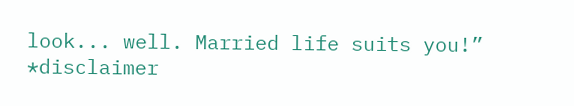look... well. Married life suits you!”
*disclaimer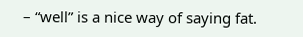– “well” is a nice way of saying fat.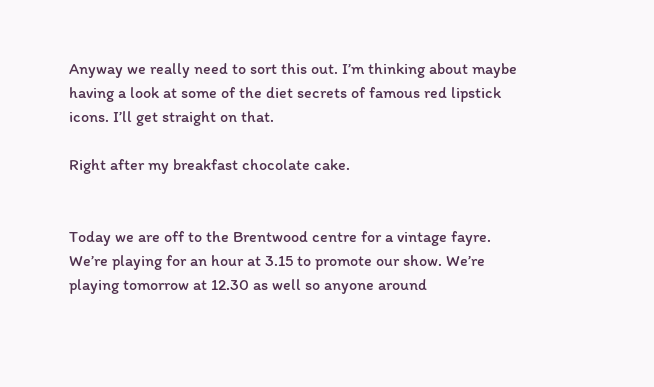Anyway we really need to sort this out. I’m thinking about maybe having a look at some of the diet secrets of famous red lipstick icons. I’ll get straight on that.

Right after my breakfast chocolate cake.


Today we are off to the Brentwood centre for a vintage fayre. We’re playing for an hour at 3.15 to promote our show. We’re playing tomorrow at 12.30 as well so anyone around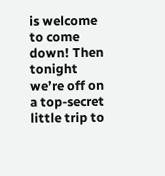is welcome to come down! Then tonight we’re off on a top-secret little trip to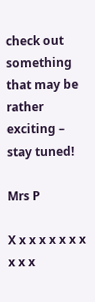check out something that may be rather exciting – stay tuned!

Mrs P

X x x x x x x x x x x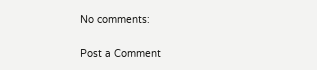No comments:

Post a Comment